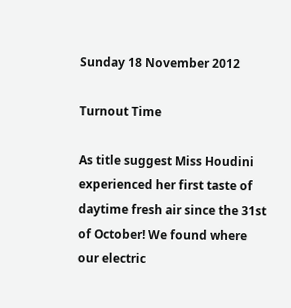Sunday 18 November 2012

Turnout Time

As title suggest Miss Houdini experienced her first taste of daytime fresh air since the 31st of October! We found where our electric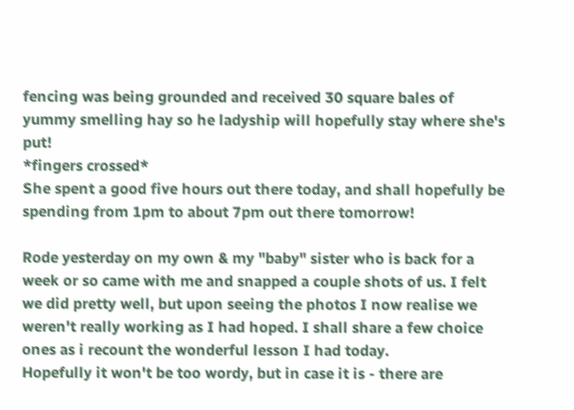fencing was being grounded and received 30 square bales of yummy smelling hay so he ladyship will hopefully stay where she's put!
*fingers crossed*
She spent a good five hours out there today, and shall hopefully be spending from 1pm to about 7pm out there tomorrow!

Rode yesterday on my own & my "baby" sister who is back for a week or so came with me and snapped a couple shots of us. I felt we did pretty well, but upon seeing the photos I now realise we weren't really working as I had hoped. I shall share a few choice ones as i recount the wonderful lesson I had today.
Hopefully it won't be too wordy, but in case it is - there are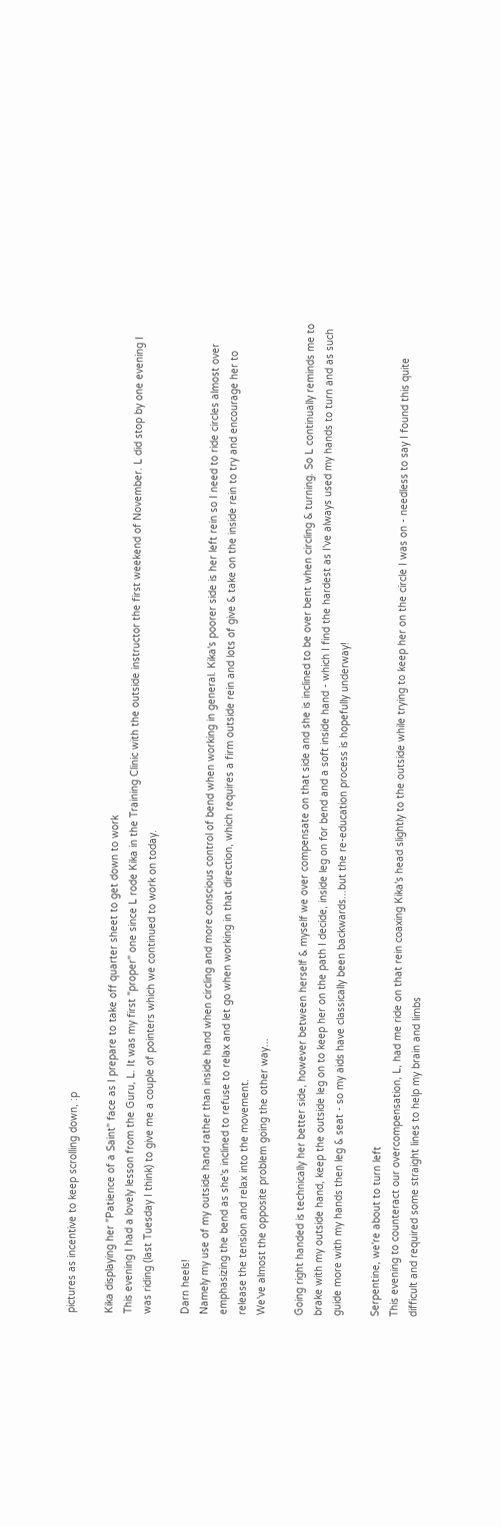pictures as incentive to keep scrolling down, :p

Kika displaying her "Patience of a Saint" face as I prepare to take off quarter sheet to get down to work
This evening I had a lovely lesson from the Guru, L. It was my first "proper" one since L rode Kika in the Training Clinic with the outside instructor the first weekend of November. L did stop by one evening I was riding (last Tuesday I think) to give me a couple of pointers which we continued to work on today.

Darn heels!
Namely my use of my outside hand rather than inside hand when circling and more conscious control of bend when working in general. Kika's poorer side is her left rein so I need to ride circles almost over emphasizing the bend as she's inclined to refuse to relax and let go when working in that direction, which requires a firm outside rein and lots of give & take on the inside rein to try and encourage her to release the tension and relax into the movement.
We've almost the opposite problem going the other way...

Going right handed is technically her better side, however between herself & myself we over compensate on that side and she is inclined to be over bent when circling & turning. So L continually reminds me to brake with my outside hand, keep the outside leg on to keep her on the path I decide, inside leg on for bend and a soft inside hand - which I find the hardest as I've always used my hands to turn and as such guide more with my hands then leg & seat - so my aids have classically been backwards...but the re-education process is hopefully underway!

Serpentine, we're about to turn left
This evening to counteract our overcompensation, L, had me ride on that rein coaxing Kika's head slightly to the outside while trying to keep her on the circle I was on - needless to say I found this quite difficult and required some straight lines to help my brain and limbs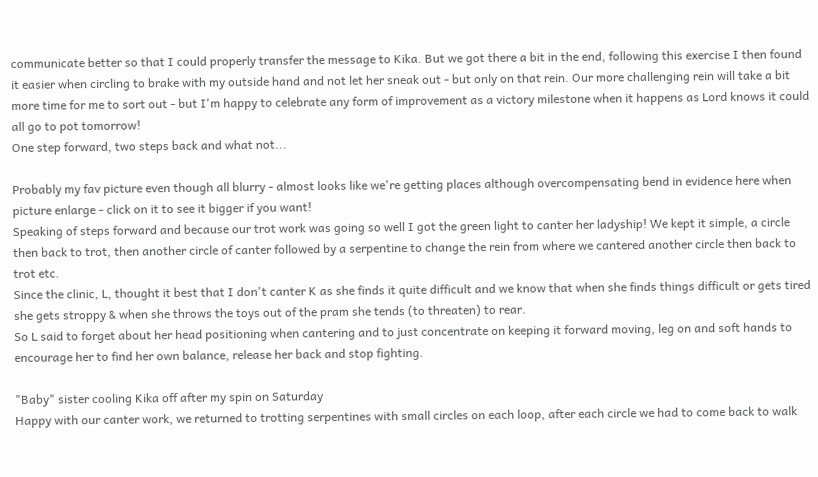communicate better so that I could properly transfer the message to Kika. But we got there a bit in the end, following this exercise I then found it easier when circling to brake with my outside hand and not let her sneak out - but only on that rein. Our more challenging rein will take a bit more time for me to sort out - but I'm happy to celebrate any form of improvement as a victory milestone when it happens as Lord knows it could all go to pot tomorrow!
One step forward, two steps back and what not...

Probably my fav picture even though all blurry - almost looks like we're getting places although overcompensating bend in evidence here when picture enlarge - click on it to see it bigger if you want!
Speaking of steps forward and because our trot work was going so well I got the green light to canter her ladyship! We kept it simple, a circle then back to trot, then another circle of canter followed by a serpentine to change the rein from where we cantered another circle then back to trot etc.
Since the clinic, L, thought it best that I don't canter K as she finds it quite difficult and we know that when she finds things difficult or gets tired she gets stroppy & when she throws the toys out of the pram she tends (to threaten) to rear.
So L said to forget about her head positioning when cantering and to just concentrate on keeping it forward moving, leg on and soft hands to encourage her to find her own balance, release her back and stop fighting.

"Baby" sister cooling Kika off after my spin on Saturday
Happy with our canter work, we returned to trotting serpentines with small circles on each loop, after each circle we had to come back to walk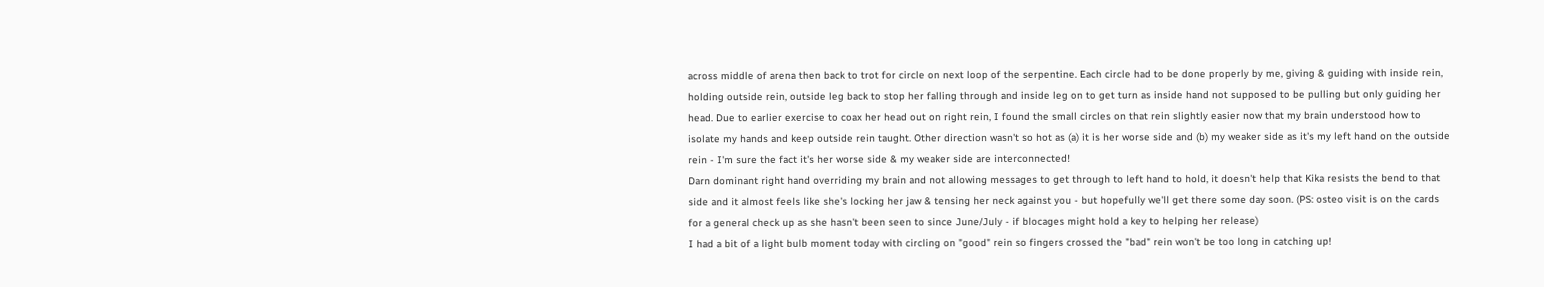across middle of arena then back to trot for circle on next loop of the serpentine. Each circle had to be done properly by me, giving & guiding with inside rein, holding outside rein, outside leg back to stop her falling through and inside leg on to get turn as inside hand not supposed to be pulling but only guiding her head. Due to earlier exercise to coax her head out on right rein, I found the small circles on that rein slightly easier now that my brain understood how to isolate my hands and keep outside rein taught. Other direction wasn't so hot as (a) it is her worse side and (b) my weaker side as it's my left hand on the outside rein - I'm sure the fact it's her worse side & my weaker side are interconnected!
Darn dominant right hand overriding my brain and not allowing messages to get through to left hand to hold, it doesn't help that Kika resists the bend to that side and it almost feels like she's locking her jaw & tensing her neck against you - but hopefully we'll get there some day soon. (PS: osteo visit is on the cards for a general check up as she hasn't been seen to since June/July - if blocages might hold a key to helping her release)
I had a bit of a light bulb moment today with circling on "good" rein so fingers crossed the "bad" rein won't be too long in catching up!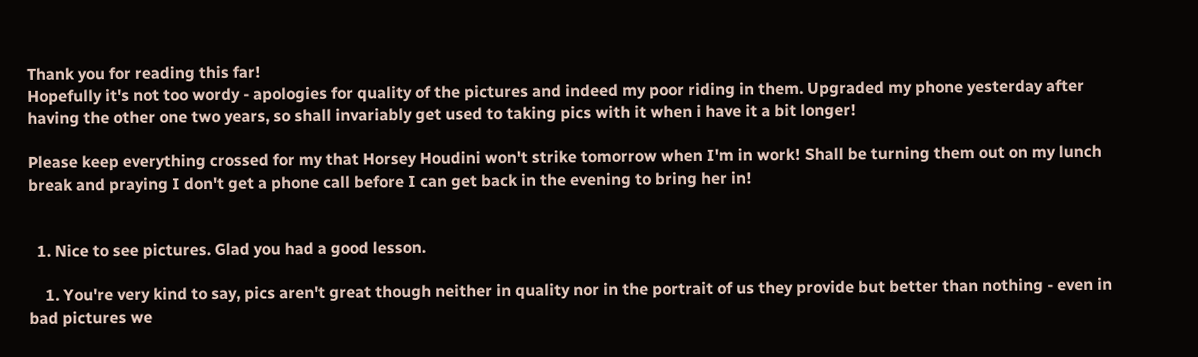Thank you for reading this far!
Hopefully it's not too wordy - apologies for quality of the pictures and indeed my poor riding in them. Upgraded my phone yesterday after having the other one two years, so shall invariably get used to taking pics with it when i have it a bit longer!

Please keep everything crossed for my that Horsey Houdini won't strike tomorrow when I'm in work! Shall be turning them out on my lunch break and praying I don't get a phone call before I can get back in the evening to bring her in!


  1. Nice to see pictures. Glad you had a good lesson.

    1. You're very kind to say, pics aren't great though neither in quality nor in the portrait of us they provide but better than nothing - even in bad pictures we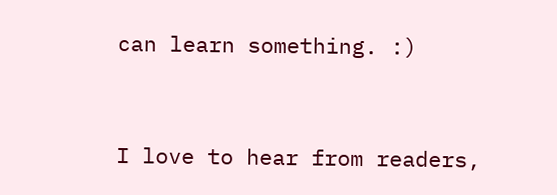can learn something. :)


I love to hear from readers,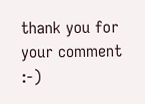thank you for your comment :-)